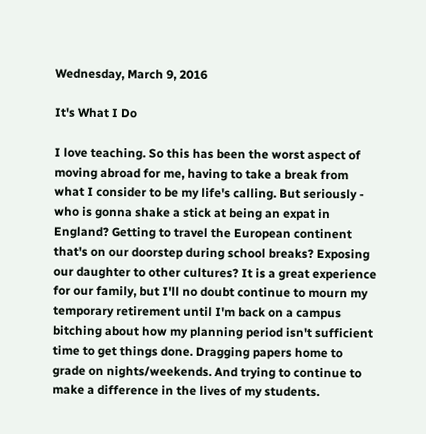Wednesday, March 9, 2016

It's What I Do

I love teaching. So this has been the worst aspect of moving abroad for me, having to take a break from what I consider to be my life's calling. But seriously - who is gonna shake a stick at being an expat in England? Getting to travel the European continent that's on our doorstep during school breaks? Exposing our daughter to other cultures? It is a great experience for our family, but I'll no doubt continue to mourn my temporary retirement until I'm back on a campus bitching about how my planning period isn't sufficient time to get things done. Dragging papers home to grade on nights/weekends. And trying to continue to make a difference in the lives of my students.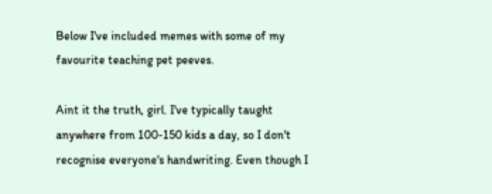Below I've included memes with some of my favourite teaching pet peeves.

Aint it the truth, girl. I've typically taught anywhere from 100-150 kids a day, so I don't recognise everyone's handwriting. Even though I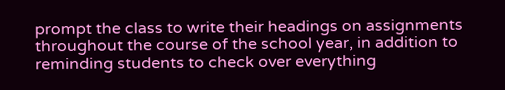prompt the class to write their headings on assignments throughout the course of the school year, in addition to reminding students to check over everything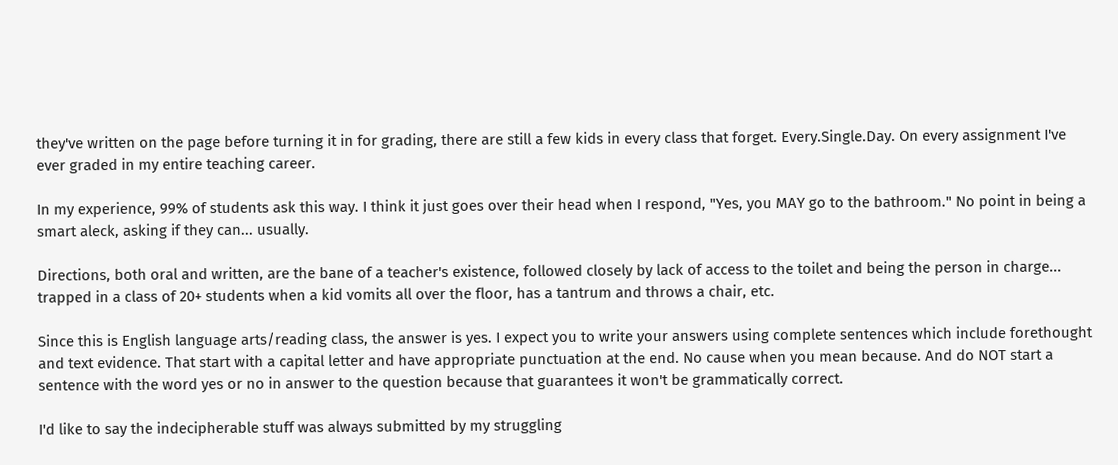they've written on the page before turning it in for grading, there are still a few kids in every class that forget. Every.Single.Day. On every assignment I've ever graded in my entire teaching career.

In my experience, 99% of students ask this way. I think it just goes over their head when I respond, "Yes, you MAY go to the bathroom." No point in being a smart aleck, asking if they can... usually.

Directions, both oral and written, are the bane of a teacher's existence, followed closely by lack of access to the toilet and being the person in charge... trapped in a class of 20+ students when a kid vomits all over the floor, has a tantrum and throws a chair, etc.

Since this is English language arts/reading class, the answer is yes. I expect you to write your answers using complete sentences which include forethought and text evidence. That start with a capital letter and have appropriate punctuation at the end. No cause when you mean because. And do NOT start a sentence with the word yes or no in answer to the question because that guarantees it won't be grammatically correct.

I'd like to say the indecipherable stuff was always submitted by my struggling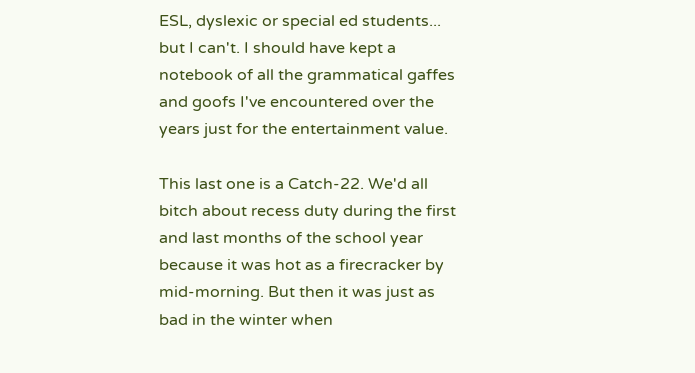ESL, dyslexic or special ed students... but I can't. I should have kept a notebook of all the grammatical gaffes and goofs I've encountered over the years just for the entertainment value.

This last one is a Catch-22. We'd all bitch about recess duty during the first and last months of the school year because it was hot as a firecracker by mid-morning. But then it was just as bad in the winter when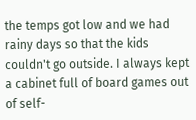the temps got low and we had rainy days so that the kids couldn't go outside. I always kept a cabinet full of board games out of self-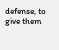defense, to give them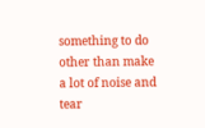something to do other than make a lot of noise and tear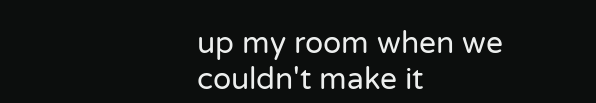up my room when we couldn't make it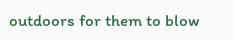outdoors for them to blow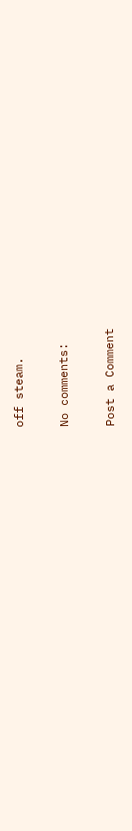off steam.

No comments:

Post a Comment